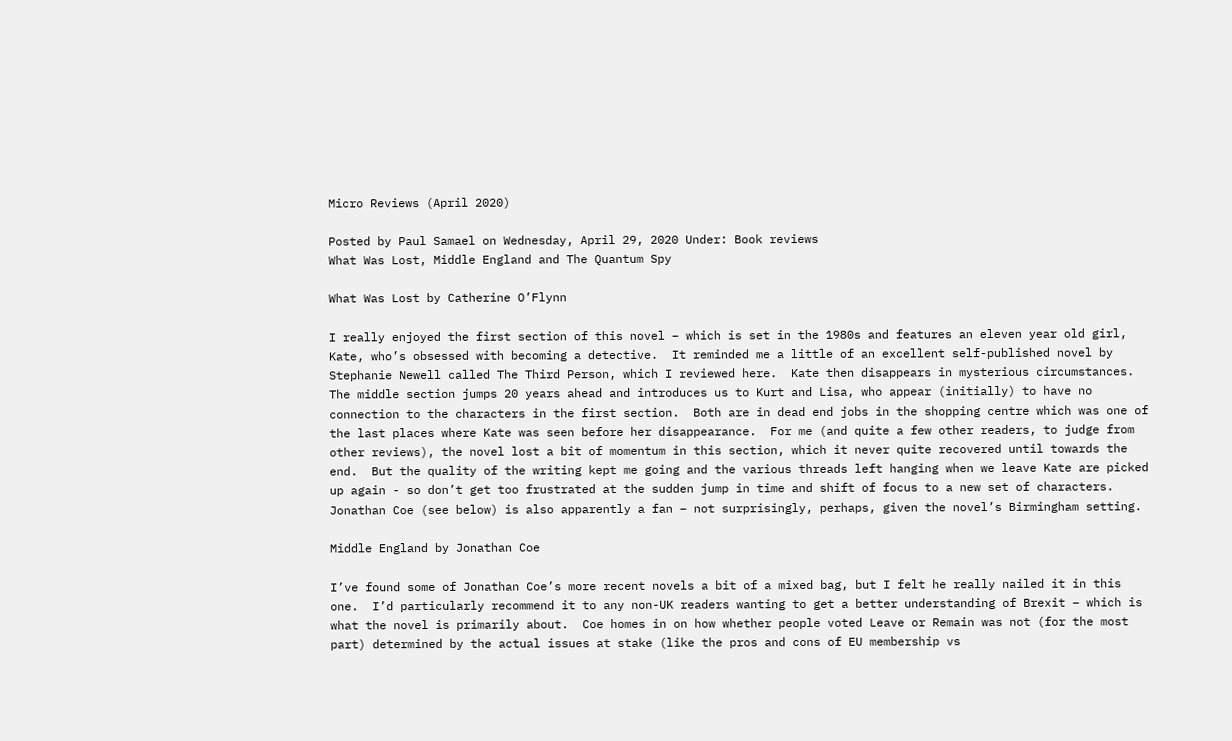Micro Reviews (April 2020)

Posted by Paul Samael on Wednesday, April 29, 2020 Under: Book reviews
What Was Lost, Middle England and The Quantum Spy

What Was Lost by Catherine O’Flynn

I really enjoyed the first section of this novel – which is set in the 1980s and features an eleven year old girl, Kate, who’s obsessed with becoming a detective.  It reminded me a little of an excellent self-published novel by Stephanie Newell called The Third Person, which I reviewed here.  Kate then disappears in mysterious circumstances.  The middle section jumps 20 years ahead and introduces us to Kurt and Lisa, who appear (initially) to have no connection to the characters in the first section.  Both are in dead end jobs in the shopping centre which was one of the last places where Kate was seen before her disappearance.  For me (and quite a few other readers, to judge from other reviews), the novel lost a bit of momentum in this section, which it never quite recovered until towards the end.  But the quality of the writing kept me going and the various threads left hanging when we leave Kate are picked up again - so don’t get too frustrated at the sudden jump in time and shift of focus to a new set of characters.  Jonathan Coe (see below) is also apparently a fan – not surprisingly, perhaps, given the novel’s Birmingham setting.

Middle England by Jonathan Coe

I’ve found some of Jonathan Coe’s more recent novels a bit of a mixed bag, but I felt he really nailed it in this one.  I’d particularly recommend it to any non-UK readers wanting to get a better understanding of Brexit – which is what the novel is primarily about.  Coe homes in on how whether people voted Leave or Remain was not (for the most part) determined by the actual issues at stake (like the pros and cons of EU membership vs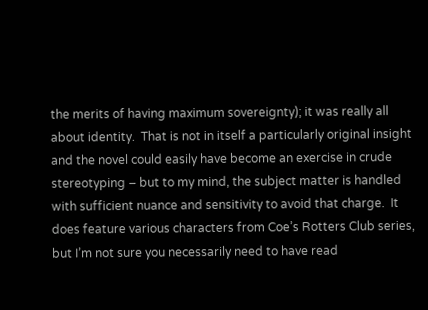the merits of having maximum sovereignty); it was really all about identity.  That is not in itself a particularly original insight and the novel could easily have become an exercise in crude stereotyping – but to my mind, the subject matter is handled with sufficient nuance and sensitivity to avoid that charge.  It does feature various characters from Coe’s Rotters Club series, but I’m not sure you necessarily need to have read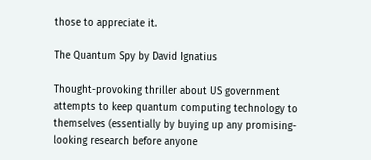those to appreciate it.

The Quantum Spy by David Ignatius

Thought-provoking thriller about US government attempts to keep quantum computing technology to themselves (essentially by buying up any promising-looking research before anyone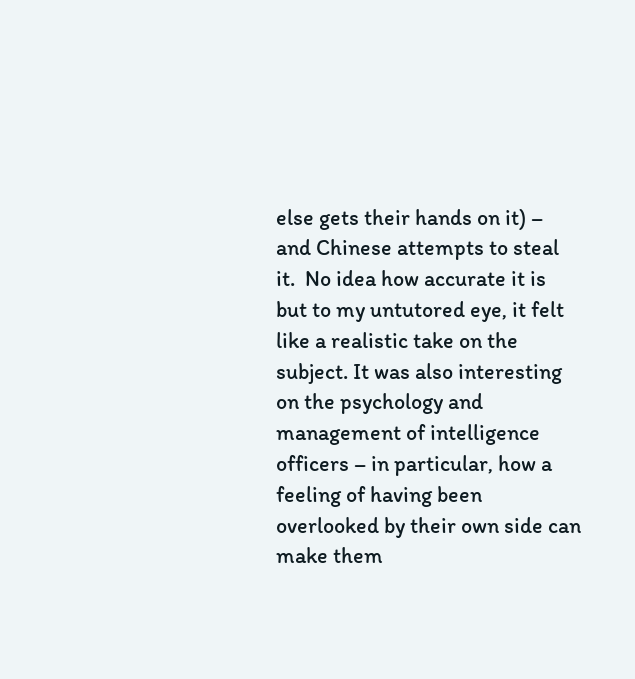else gets their hands on it) – and Chinese attempts to steal it.  No idea how accurate it is but to my untutored eye, it felt like a realistic take on the subject. It was also interesting on the psychology and management of intelligence officers – in particular, how a feeling of having been overlooked by their own side can make them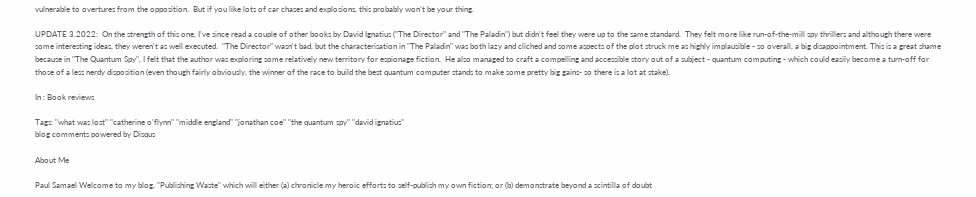vulnerable to overtures from the opposition.  But if you like lots of car chases and explosions, this probably won’t be your thing.

UPDATE 3.2022:  On the strength of this one, I've since read a couple of other books by David Ignatius ("The Director" and "The Paladin") but didn't feel they were up to the same standard.  They felt more like run-of-the-mill spy thrillers and although there were some interesting ideas, they weren't as well executed.  "The Director" wasn't bad, but the characterisation in "The Paladin" was both lazy and cliched and some aspects of the plot struck me as highly implausible - so overall, a big disappointment. This is a great shame because in "The Quantum Spy", I felt that the author was exploring some relatively new territory for espionage fiction.  He also managed to craft a compelling and accessible story out of a subject - quantum computing - which could easily become a turn-off for those of a less nerdy disposition (even though fairly obviously, the winner of the race to build the best quantum computer stands to make some pretty big gains- so there is a lot at stake).

In : Book reviews

Tags: "what was lost" "catherine o'flynn" "middle england" "jonathan coe" "the quantum spy" "david ignatius"
blog comments powered by Disqus

About Me

Paul Samael Welcome to my blog, "Publishing Waste" which will either (a) chronicle my heroic efforts to self-publish my own fiction; or (b) demonstrate beyond a scintilla of doubt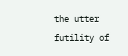the utter futility of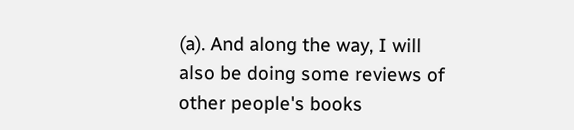(a). And along the way, I will also be doing some reviews of other people's books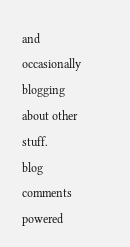and occasionally blogging about other stuff.
blog comments powered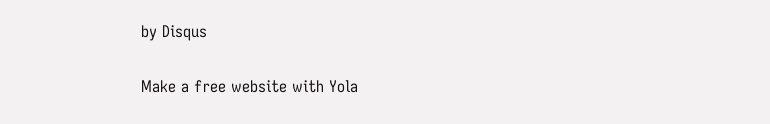by Disqus

Make a free website with Yola